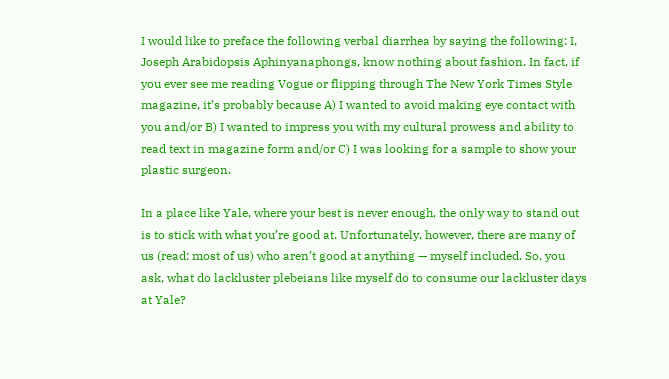I would like to preface the following verbal diarrhea by saying the following: I, Joseph Arabidopsis Aphinyanaphongs, know nothing about fashion. In fact, if you ever see me reading Vogue or flipping through The New York Times Style magazine, it’s probably because A) I wanted to avoid making eye contact with you and/or B) I wanted to impress you with my cultural prowess and ability to read text in magazine form and/or C) I was looking for a sample to show your plastic surgeon.

In a place like Yale, where your best is never enough, the only way to stand out is to stick with what you’re good at. Unfortunately, however, there are many of us (read: most of us) who aren’t good at anything — myself included. So, you ask, what do lackluster plebeians like myself do to consume our lackluster days at Yale?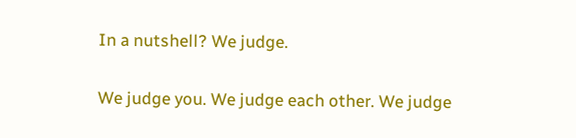In a nutshell? We judge.

We judge you. We judge each other. We judge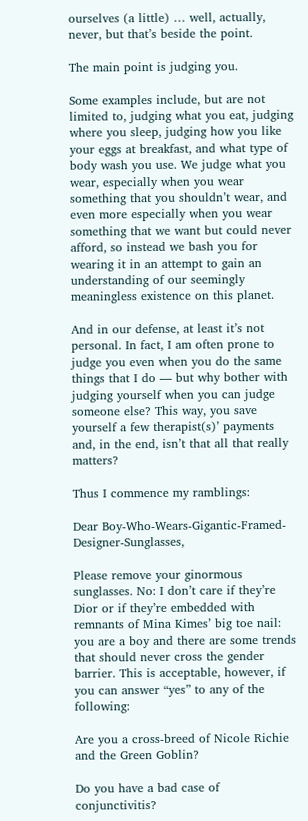ourselves (a little) … well, actually, never, but that’s beside the point.

The main point is judging you.

Some examples include, but are not limited to, judging what you eat, judging where you sleep, judging how you like your eggs at breakfast, and what type of body wash you use. We judge what you wear, especially when you wear something that you shouldn’t wear, and even more especially when you wear something that we want but could never afford, so instead we bash you for wearing it in an attempt to gain an understanding of our seemingly meaningless existence on this planet.

And in our defense, at least it’s not personal. In fact, I am often prone to judge you even when you do the same things that I do — but why bother with judging yourself when you can judge someone else? This way, you save yourself a few therapist(s)’ payments and, in the end, isn’t that all that really matters?

Thus I commence my ramblings:

Dear Boy-Who-Wears-Gigantic-Framed-Designer-Sunglasses,

Please remove your ginormous sunglasses. No: I don’t care if they’re Dior or if they’re embedded with remnants of Mina Kimes’ big toe nail: you are a boy and there are some trends that should never cross the gender barrier. This is acceptable, however, if you can answer “yes” to any of the following:

Are you a cross-breed of Nicole Richie and the Green Goblin?

Do you have a bad case of conjunctivitis?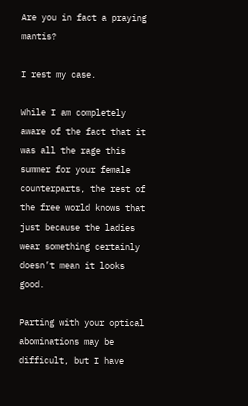Are you in fact a praying mantis?

I rest my case.

While I am completely aware of the fact that it was all the rage this summer for your female counterparts, the rest of the free world knows that just because the ladies wear something certainly doesn’t mean it looks good.

Parting with your optical abominations may be difficult, but I have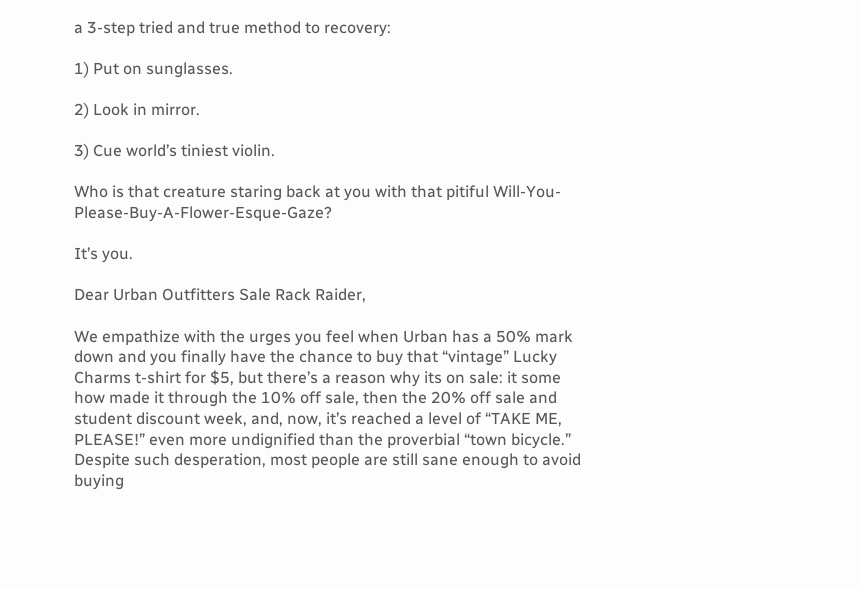a 3-step tried and true method to recovery:

1) Put on sunglasses.

2) Look in mirror.

3) Cue world’s tiniest violin.

Who is that creature staring back at you with that pitiful Will-You-Please-Buy-A-Flower-Esque-Gaze?

It’s you.

Dear Urban Outfitters Sale Rack Raider,

We empathize with the urges you feel when Urban has a 50% mark down and you finally have the chance to buy that “vintage” Lucky Charms t-shirt for $5, but there’s a reason why its on sale: it some how made it through the 10% off sale, then the 20% off sale and student discount week, and, now, it’s reached a level of “TAKE ME, PLEASE!” even more undignified than the proverbial “town bicycle.” Despite such desperation, most people are still sane enough to avoid buying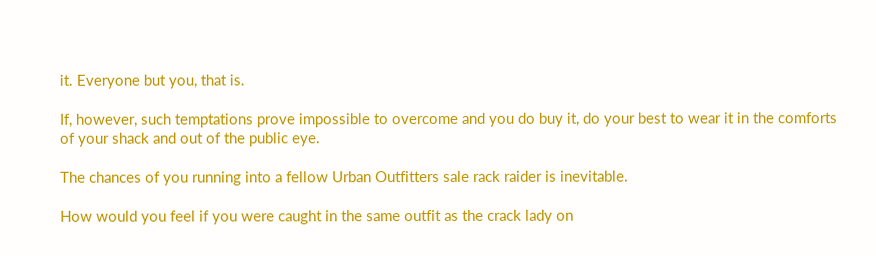it. Everyone but you, that is.

If, however, such temptations prove impossible to overcome and you do buy it, do your best to wear it in the comforts of your shack and out of the public eye.

The chances of you running into a fellow Urban Outfitters sale rack raider is inevitable.

How would you feel if you were caught in the same outfit as the crack lady on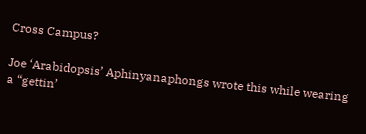Cross Campus?

Joe ‘Arabidopsis’ Aphinyanaphongs wrote this while wearing a “gettin’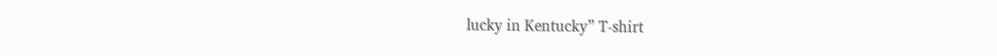lucky in Kentucky” T-shirt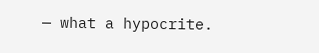— what a hypocrite.